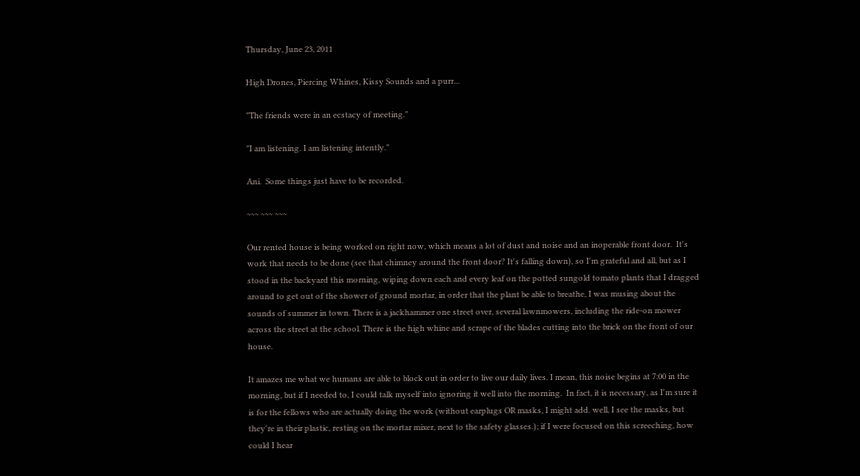Thursday, June 23, 2011

High Drones, Piercing Whines, Kissy Sounds and a purr...

"The friends were in an ecstacy of meeting."

"I am listening. I am listening intently."

Ani.  Some things just have to be recorded.

~~~ ~~~ ~~~

Our rented house is being worked on right now, which means a lot of dust and noise and an inoperable front door.  It's work that needs to be done (see that chimney around the front door? It's falling down), so I'm grateful and all, but as I stood in the backyard this morning, wiping down each and every leaf on the potted sungold tomato plants that I dragged around to get out of the shower of ground mortar, in order that the plant be able to breathe, I was musing about the sounds of summer in town. There is a jackhammer one street over, several lawnmowers, including the ride-on mower across the street at the school. There is the high whine and scrape of the blades cutting into the brick on the front of our house.

It amazes me what we humans are able to block out in order to live our daily lives. I mean, this noise begins at 7:00 in the morning, but if I needed to, I could talk myself into ignoring it well into the morning.  In fact, it is necessary, as I'm sure it is for the fellows who are actually doing the work (without earplugs OR masks, I might add. well, I see the masks, but they're in their plastic, resting on the mortar mixer, next to the safety glasses.); if I were focused on this screeching, how could I hear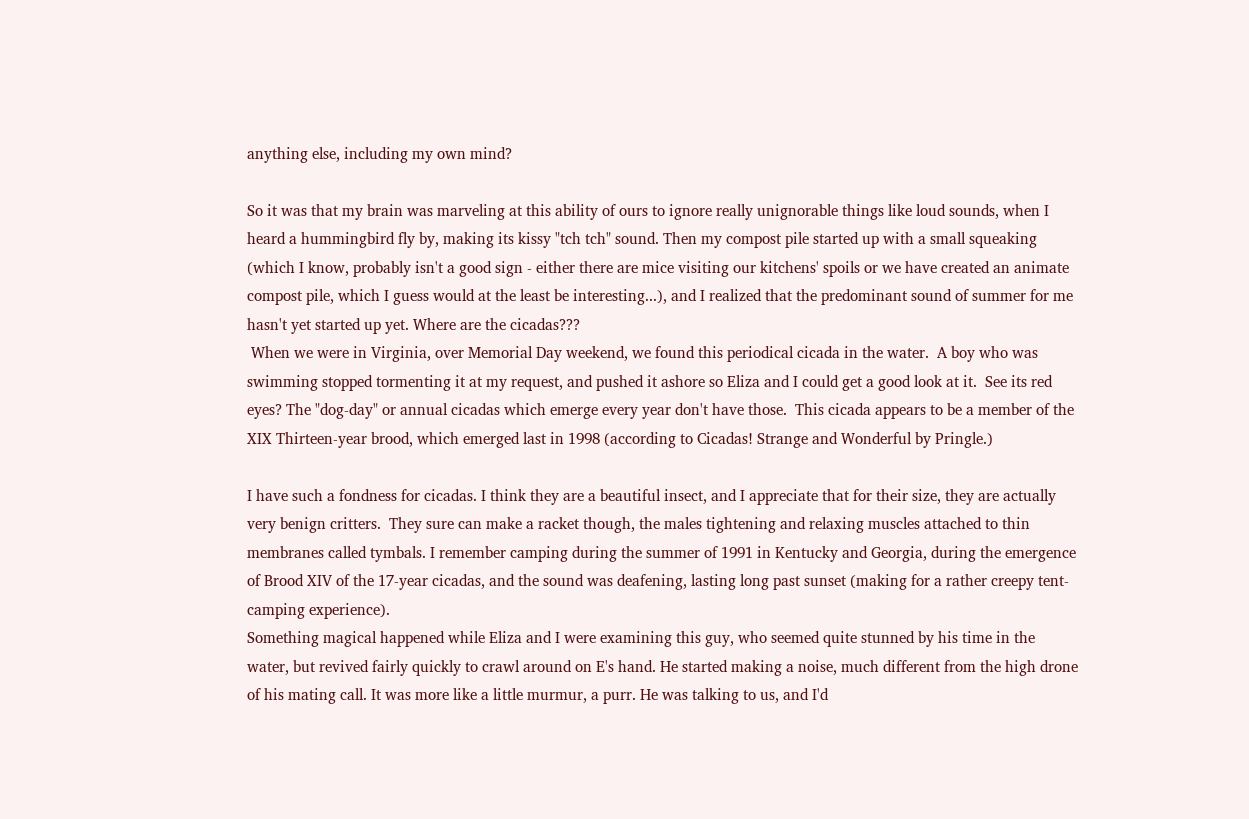anything else, including my own mind?

So it was that my brain was marveling at this ability of ours to ignore really unignorable things like loud sounds, when I heard a hummingbird fly by, making its kissy "tch tch" sound. Then my compost pile started up with a small squeaking (which I know, probably isn't a good sign - either there are mice visiting our kitchens' spoils or we have created an animate compost pile, which I guess would at the least be interesting...), and I realized that the predominant sound of summer for me hasn't yet started up yet. Where are the cicadas???
 When we were in Virginia, over Memorial Day weekend, we found this periodical cicada in the water.  A boy who was swimming stopped tormenting it at my request, and pushed it ashore so Eliza and I could get a good look at it.  See its red eyes? The "dog-day" or annual cicadas which emerge every year don't have those.  This cicada appears to be a member of the XIX Thirteen-year brood, which emerged last in 1998 (according to Cicadas! Strange and Wonderful by Pringle.)

I have such a fondness for cicadas. I think they are a beautiful insect, and I appreciate that for their size, they are actually very benign critters.  They sure can make a racket though, the males tightening and relaxing muscles attached to thin membranes called tymbals. I remember camping during the summer of 1991 in Kentucky and Georgia, during the emergence of Brood XIV of the 17-year cicadas, and the sound was deafening, lasting long past sunset (making for a rather creepy tent-camping experience).
Something magical happened while Eliza and I were examining this guy, who seemed quite stunned by his time in the water, but revived fairly quickly to crawl around on E's hand. He started making a noise, much different from the high drone of his mating call. It was more like a little murmur, a purr. He was talking to us, and I'd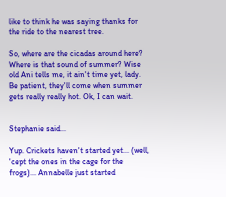like to think he was saying thanks for the ride to the nearest tree.

So, where are the cicadas around here? Where is that sound of summer? Wise old Ani tells me, it ain't time yet, lady. Be patient, they'll come when summer gets really really hot. Ok, I can wait.


Stephanie said...

Yup. Crickets haven't started yet... (well, 'cept the ones in the cage for the frogs)... Annabelle just started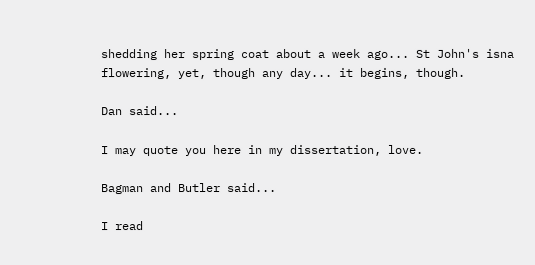shedding her spring coat about a week ago... St John's isna flowering, yet, though any day... it begins, though.

Dan said...

I may quote you here in my dissertation, love.

Bagman and Butler said...

I read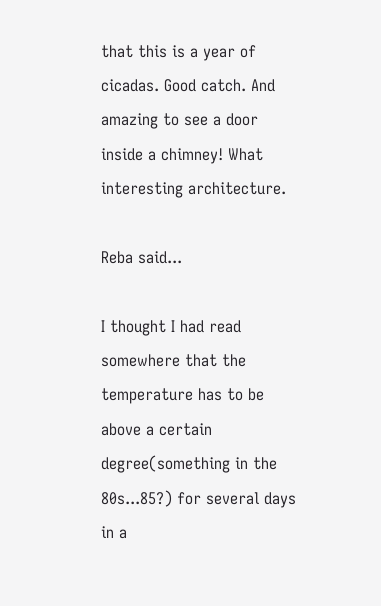that this is a year of cicadas. Good catch. And amazing to see a door inside a chimney! What interesting architecture.

Reba said...

I thought I had read somewhere that the temperature has to be above a certain degree(something in the 80s...85?) for several days in a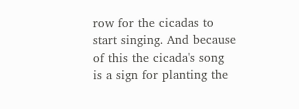row for the cicadas to start singing. And because of this the cicada's song is a sign for planting the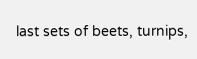last sets of beets, turnips,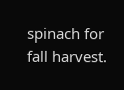spinach for fall harvest.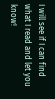I will see if I can find what I read and let you know!